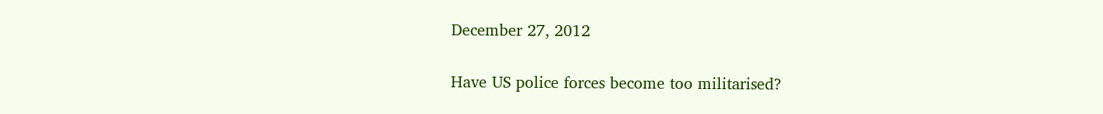December 27, 2012

Have US police forces become too militarised?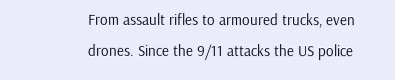From assault rifles to armoured trucks, even drones. Since the 9/11 attacks the US police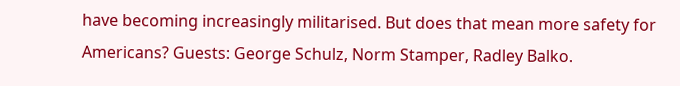have becoming increasingly militarised. But does that mean more safety for Americans? Guests: George Schulz, Norm Stamper, Radley Balko.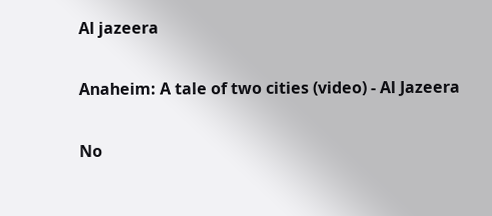Al jazeera

Anaheim: A tale of two cities (video) - Al Jazeera

No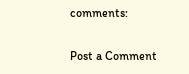comments:

Post a Comment